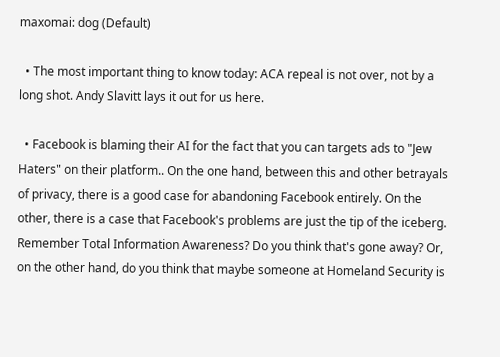maxomai: dog (Default)

  • The most important thing to know today: ACA repeal is not over, not by a long shot. Andy Slavitt lays it out for us here.

  • Facebook is blaming their AI for the fact that you can targets ads to "Jew Haters" on their platform.. On the one hand, between this and other betrayals of privacy, there is a good case for abandoning Facebook entirely. On the other, there is a case that Facebook's problems are just the tip of the iceberg. Remember Total Information Awareness? Do you think that's gone away? Or, on the other hand, do you think that maybe someone at Homeland Security is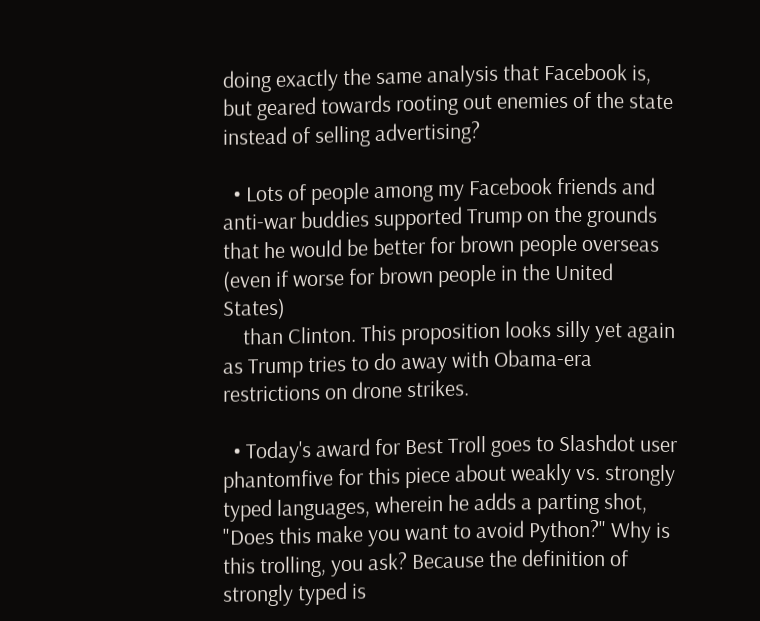doing exactly the same analysis that Facebook is, but geared towards rooting out enemies of the state instead of selling advertising?

  • Lots of people among my Facebook friends and anti-war buddies supported Trump on the grounds that he would be better for brown people overseas (even if worse for brown people in the United States)
    than Clinton. This proposition looks silly yet again as Trump tries to do away with Obama-era restrictions on drone strikes.

  • Today's award for Best Troll goes to Slashdot user phantomfive for this piece about weakly vs. strongly typed languages, wherein he adds a parting shot, "Does this make you want to avoid Python?" Why is this trolling, you ask? Because the definition of strongly typed is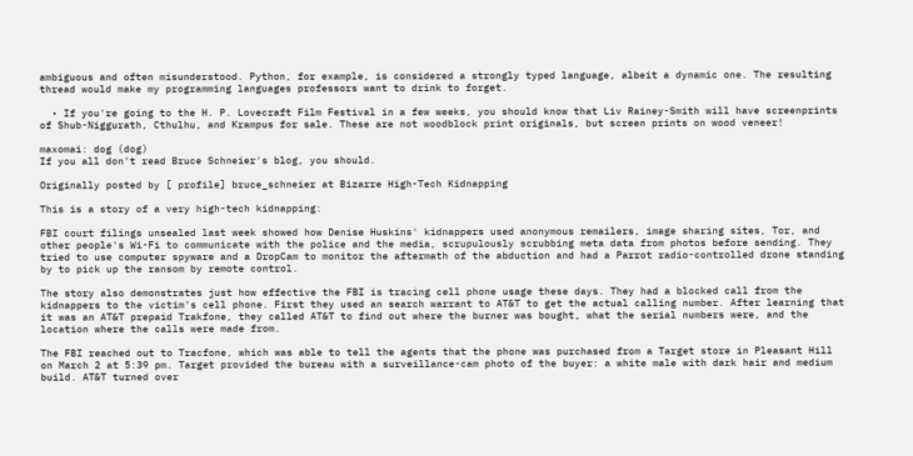ambiguous and often misunderstood. Python, for example, is considered a strongly typed language, albeit a dynamic one. The resulting thread would make my programming languages professors want to drink to forget.

  • If you're going to the H. P. Lovecraft Film Festival in a few weeks, you should know that Liv Rainey-Smith will have screenprints of Shub-Niggurath, Cthulhu, and Krampus for sale. These are not woodblock print originals, but screen prints on wood veneer!

maxomai: dog (dog)
If you all don't read Bruce Schneier's blog, you should.

Originally posted by [ profile] bruce_schneier at Bizarre High-Tech Kidnapping

This is a story of a very high-tech kidnapping:

FBI court filings unsealed last week showed how Denise Huskins' kidnappers used anonymous remailers, image sharing sites, Tor, and other people's Wi-Fi to communicate with the police and the media, scrupulously scrubbing meta data from photos before sending. They tried to use computer spyware and a DropCam to monitor the aftermath of the abduction and had a Parrot radio-controlled drone standing by to pick up the ransom by remote control.

The story also demonstrates just how effective the FBI is tracing cell phone usage these days. They had a blocked call from the kidnappers to the victim's cell phone. First they used an search warrant to AT&T to get the actual calling number. After learning that it was an AT&T prepaid Trakfone, they called AT&T to find out where the burner was bought, what the serial numbers were, and the location where the calls were made from.

The FBI reached out to Tracfone, which was able to tell the agents that the phone was purchased from a Target store in Pleasant Hill on March 2 at 5:39 pm. Target provided the bureau with a surveillance-cam photo of the buyer: a white male with dark hair and medium build. AT&T turned over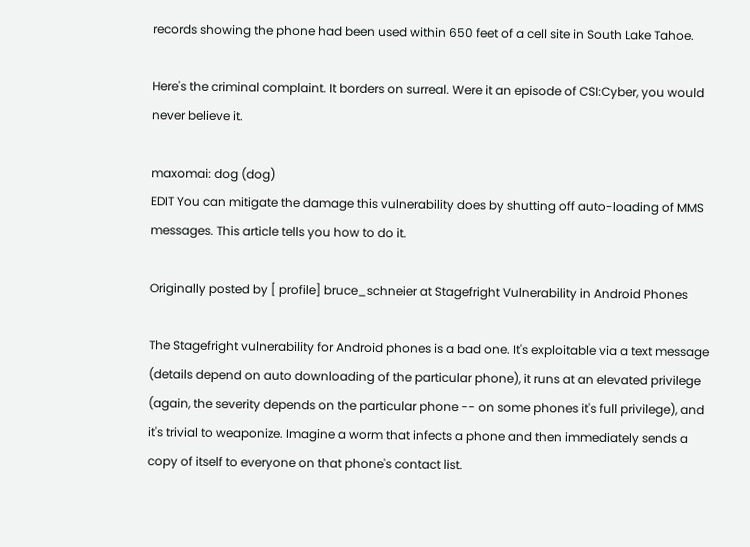records showing the phone had been used within 650 feet of a cell site in South Lake Tahoe.

Here's the criminal complaint. It borders on surreal. Were it an episode of CSI:Cyber, you would never believe it.

maxomai: dog (dog)
EDIT You can mitigate the damage this vulnerability does by shutting off auto-loading of MMS messages. This article tells you how to do it.

Originally posted by [ profile] bruce_schneier at Stagefright Vulnerability in Android Phones

The Stagefright vulnerability for Android phones is a bad one. It's exploitable via a text message (details depend on auto downloading of the particular phone), it runs at an elevated privilege (again, the severity depends on the particular phone -- on some phones it's full privilege), and it's trivial to weaponize. Imagine a worm that infects a phone and then immediately sends a copy of itself to everyone on that phone's contact list.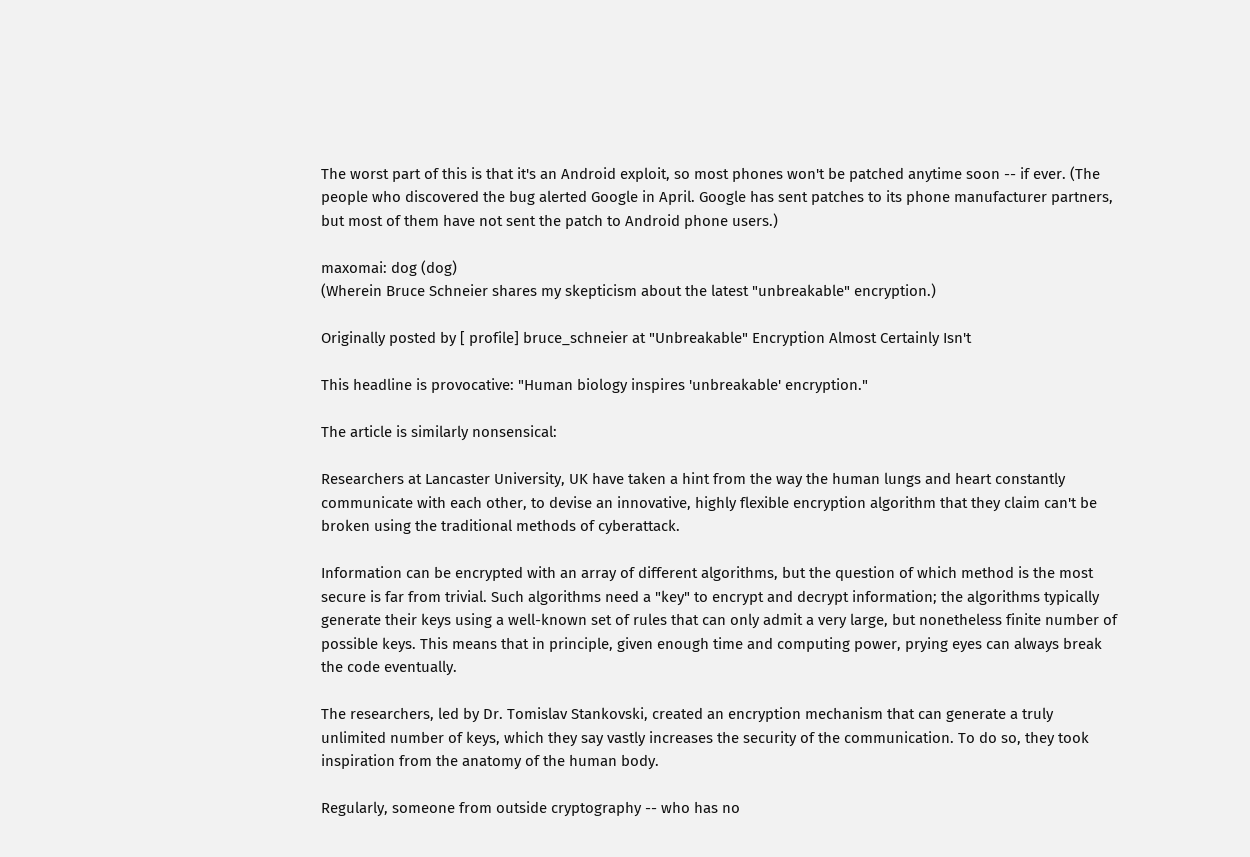The worst part of this is that it's an Android exploit, so most phones won't be patched anytime soon -- if ever. (The people who discovered the bug alerted Google in April. Google has sent patches to its phone manufacturer partners, but most of them have not sent the patch to Android phone users.)

maxomai: dog (dog)
(Wherein Bruce Schneier shares my skepticism about the latest "unbreakable" encryption.)

Originally posted by [ profile] bruce_schneier at "Unbreakable" Encryption Almost Certainly Isn't

This headline is provocative: "Human biology inspires 'unbreakable' encryption."

The article is similarly nonsensical:

Researchers at Lancaster University, UK have taken a hint from the way the human lungs and heart constantly communicate with each other, to devise an innovative, highly flexible encryption algorithm that they claim can't be broken using the traditional methods of cyberattack.

Information can be encrypted with an array of different algorithms, but the question of which method is the most secure is far from trivial. Such algorithms need a "key" to encrypt and decrypt information; the algorithms typically generate their keys using a well-known set of rules that can only admit a very large, but nonetheless finite number of possible keys. This means that in principle, given enough time and computing power, prying eyes can always break the code eventually.

The researchers, led by Dr. Tomislav Stankovski, created an encryption mechanism that can generate a truly unlimited number of keys, which they say vastly increases the security of the communication. To do so, they took inspiration from the anatomy of the human body.

Regularly, someone from outside cryptography -- who has no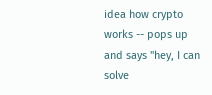idea how crypto works -- pops up and says "hey, I can solve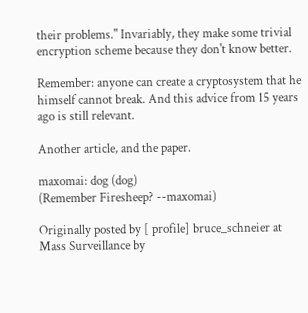their problems." Invariably, they make some trivial encryption scheme because they don't know better.

Remember: anyone can create a cryptosystem that he himself cannot break. And this advice from 15 years ago is still relevant.

Another article, and the paper.

maxomai: dog (dog)
(Remember Firesheep? --maxomai)

Originally posted by [ profile] bruce_schneier at Mass Surveillance by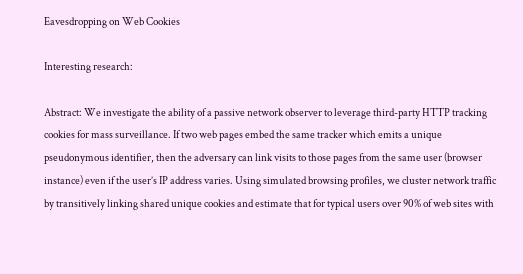Eavesdropping on Web Cookies

Interesting research:

Abstract: We investigate the ability of a passive network observer to leverage third-party HTTP tracking cookies for mass surveillance. If two web pages embed the same tracker which emits a unique pseudonymous identifier, then the adversary can link visits to those pages from the same user (browser instance) even if the user’s IP address varies. Using simulated browsing profiles, we cluster network traffic by transitively linking shared unique cookies and estimate that for typical users over 90% of web sites with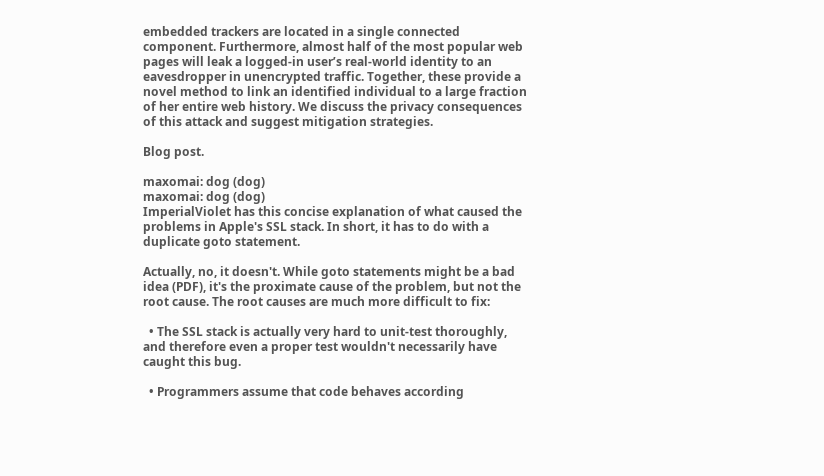embedded trackers are located in a single connected component. Furthermore, almost half of the most popular web pages will leak a logged-in user’s real-world identity to an eavesdropper in unencrypted traffic. Together, these provide a novel method to link an identified individual to a large fraction of her entire web history. We discuss the privacy consequences of this attack and suggest mitigation strategies.

Blog post.

maxomai: dog (dog)
maxomai: dog (dog)
ImperialViolet has this concise explanation of what caused the problems in Apple's SSL stack. In short, it has to do with a duplicate goto statement.

Actually, no, it doesn't. While goto statements might be a bad idea (PDF), it's the proximate cause of the problem, but not the root cause. The root causes are much more difficult to fix:

  • The SSL stack is actually very hard to unit-test thoroughly, and therefore even a proper test wouldn't necessarily have caught this bug.

  • Programmers assume that code behaves according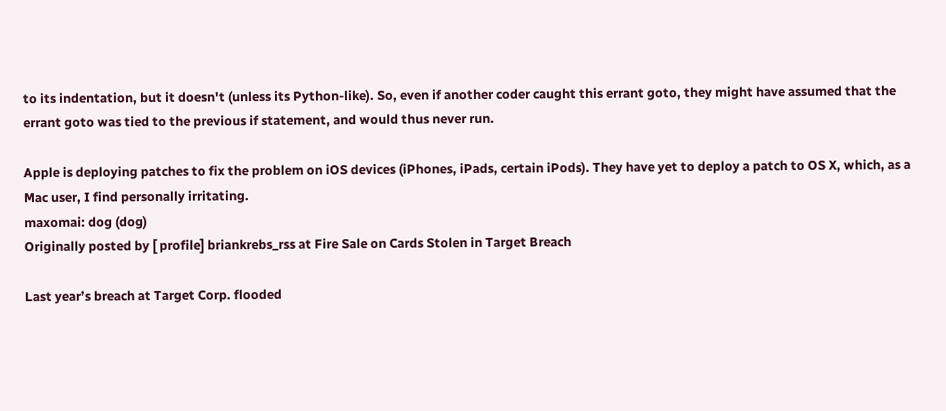to its indentation, but it doesn't (unless its Python-like). So, even if another coder caught this errant goto, they might have assumed that the errant goto was tied to the previous if statement, and would thus never run.

Apple is deploying patches to fix the problem on iOS devices (iPhones, iPads, certain iPods). They have yet to deploy a patch to OS X, which, as a Mac user, I find personally irritating.
maxomai: dog (dog)
Originally posted by [ profile] briankrebs_rss at Fire Sale on Cards Stolen in Target Breach

Last year’s breach at Target Corp. flooded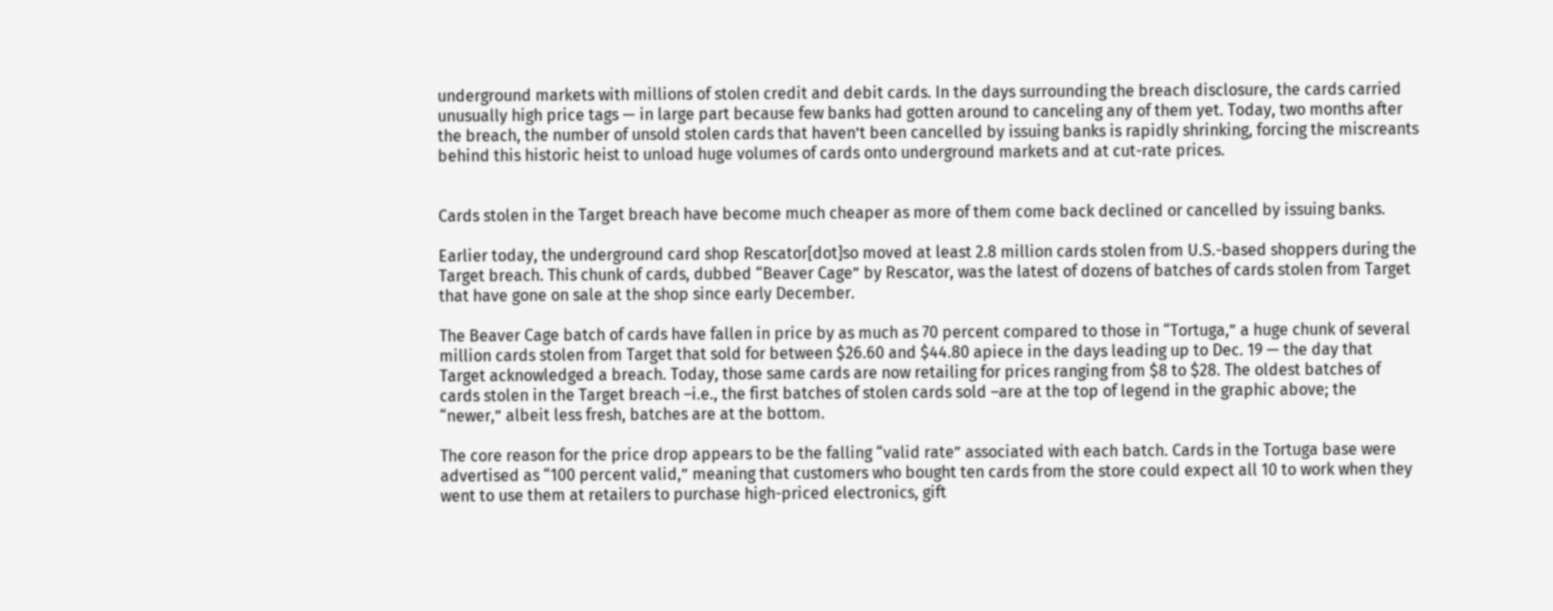underground markets with millions of stolen credit and debit cards. In the days surrounding the breach disclosure, the cards carried unusually high price tags — in large part because few banks had gotten around to canceling any of them yet. Today, two months after the breach, the number of unsold stolen cards that haven’t been cancelled by issuing banks is rapidly shrinking, forcing the miscreants behind this historic heist to unload huge volumes of cards onto underground markets and at cut-rate prices.


Cards stolen in the Target breach have become much cheaper as more of them come back declined or cancelled by issuing banks.

Earlier today, the underground card shop Rescator[dot]so moved at least 2.8 million cards stolen from U.S.-based shoppers during the Target breach. This chunk of cards, dubbed “Beaver Cage” by Rescator, was the latest of dozens of batches of cards stolen from Target that have gone on sale at the shop since early December.

The Beaver Cage batch of cards have fallen in price by as much as 70 percent compared to those in “Tortuga,” a huge chunk of several million cards stolen from Target that sold for between $26.60 and $44.80 apiece in the days leading up to Dec. 19 — the day that Target acknowledged a breach. Today, those same cards are now retailing for prices ranging from $8 to $28. The oldest batches of cards stolen in the Target breach –i.e., the first batches of stolen cards sold –are at the top of legend in the graphic above; the “newer,” albeit less fresh, batches are at the bottom.

The core reason for the price drop appears to be the falling “valid rate” associated with each batch. Cards in the Tortuga base were advertised as “100 percent valid,” meaning that customers who bought ten cards from the store could expect all 10 to work when they went to use them at retailers to purchase high-priced electronics, gift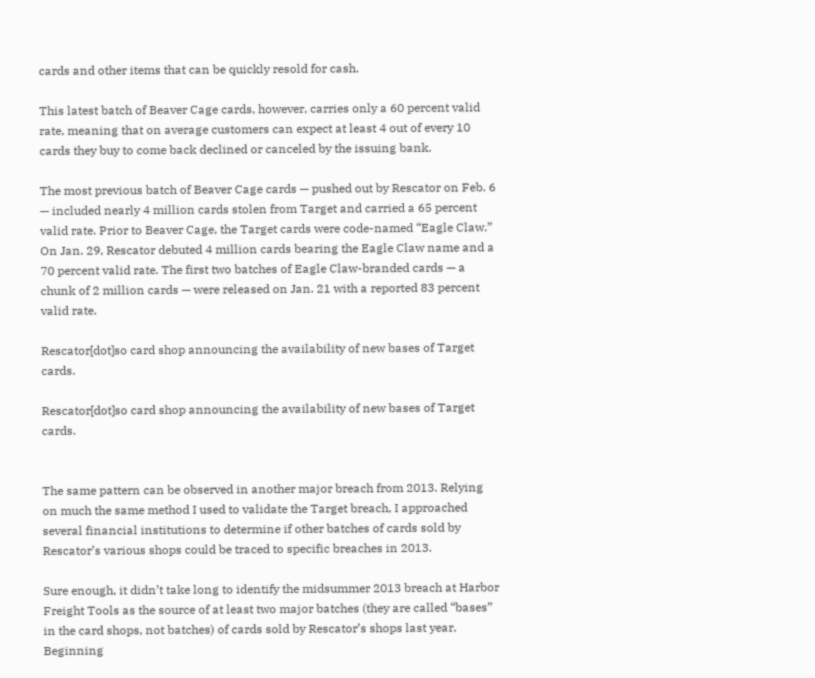cards and other items that can be quickly resold for cash.

This latest batch of Beaver Cage cards, however, carries only a 60 percent valid rate, meaning that on average customers can expect at least 4 out of every 10 cards they buy to come back declined or canceled by the issuing bank.

The most previous batch of Beaver Cage cards — pushed out by Rescator on Feb. 6 — included nearly 4 million cards stolen from Target and carried a 65 percent valid rate. Prior to Beaver Cage, the Target cards were code-named “Eagle Claw.” On Jan. 29, Rescator debuted 4 million cards bearing the Eagle Claw name and a 70 percent valid rate. The first two batches of Eagle Claw-branded cards — a chunk of 2 million cards — were released on Jan. 21 with a reported 83 percent valid rate.

Rescator[dot]so card shop announcing the availability of new bases of Target cards.

Rescator[dot]so card shop announcing the availability of new bases of Target cards.


The same pattern can be observed in another major breach from 2013. Relying on much the same method I used to validate the Target breach, I approached several financial institutions to determine if other batches of cards sold by Rescator’s various shops could be traced to specific breaches in 2013.

Sure enough, it didn’t take long to identify the midsummer 2013 breach at Harbor Freight Tools as the source of at least two major batches (they are called “bases” in the card shops, not batches) of cards sold by Rescator’s shops last year. Beginning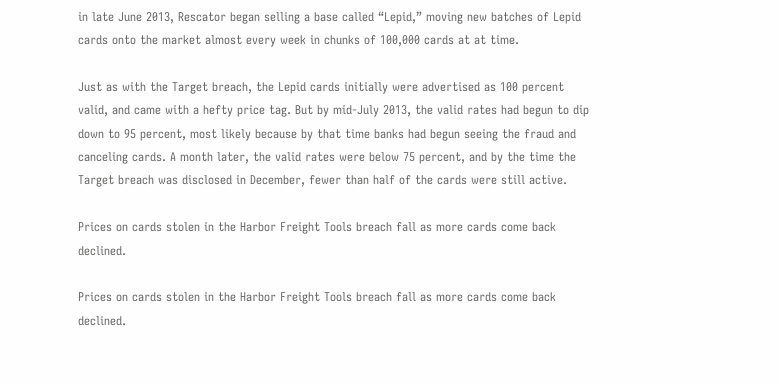in late June 2013, Rescator began selling a base called “Lepid,” moving new batches of Lepid cards onto the market almost every week in chunks of 100,000 cards at at time.

Just as with the Target breach, the Lepid cards initially were advertised as 100 percent valid, and came with a hefty price tag. But by mid-July 2013, the valid rates had begun to dip down to 95 percent, most likely because by that time banks had begun seeing the fraud and canceling cards. A month later, the valid rates were below 75 percent, and by the time the Target breach was disclosed in December, fewer than half of the cards were still active.

Prices on cards stolen in the Harbor Freight Tools breach fall as more cards come back declined.

Prices on cards stolen in the Harbor Freight Tools breach fall as more cards come back declined.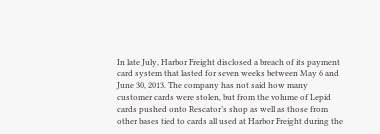In late July, Harbor Freight disclosed a breach of its payment card system that lasted for seven weeks between May 6 and June 30, 2013. The company has not said how many customer cards were stolen, but from the volume of Lepid cards pushed onto Rescator’s shop as well as those from other bases tied to cards all used at Harbor Freight during the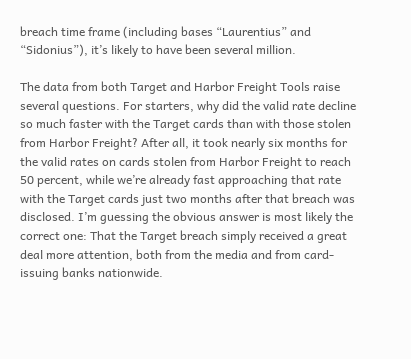breach time frame (including bases “Laurentius” and “Sidonius”), it’s likely to have been several million.

The data from both Target and Harbor Freight Tools raise several questions. For starters, why did the valid rate decline so much faster with the Target cards than with those stolen from Harbor Freight? After all, it took nearly six months for the valid rates on cards stolen from Harbor Freight to reach 50 percent, while we’re already fast approaching that rate with the Target cards just two months after that breach was disclosed. I’m guessing the obvious answer is most likely the correct one: That the Target breach simply received a great deal more attention, both from the media and from card-issuing banks nationwide.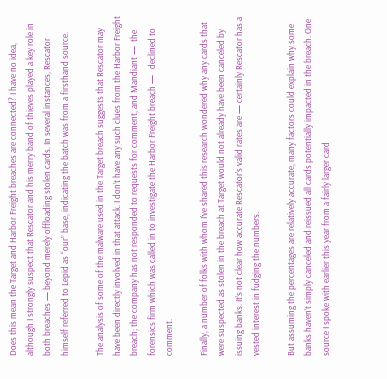Does this mean the Target and Harbor Freight breaches are connected? I have no idea, although I strongly suspect that Rescator and his merry band of thieves played a key role in both breaches — beyond merely offloading stolen cards. In several instances, Rescator himself referred to Lepid as “our” base, indicating the batch was from a firsthand source.

The analysis of some of the malware used in the Target breach suggests that Rescator may have been directly involved in that attack. I don’t have any such clues from the Harbor Freight breach; the company has not responded to requests for comment, and Mandiant —  the forensics firm which was called in to investigate the Harbor Freight breach —   declined to comment.

Finally, a number of folks with whom I’ve shared this research wondered why any cards that were suspected as stolen in the breach at Target would not already have been canceled by issuing banks. It’s not clear how accurate Rescator’s valid rates are — certainly Rescator has a vested interest in fudging the numbers.

But assuming the percentages are relatively accurate, many factors could explain why some banks haven’t simply canceled and reissued all cards potentially impacted in the breach. One source I spoke with earlier this year from a fairly larger card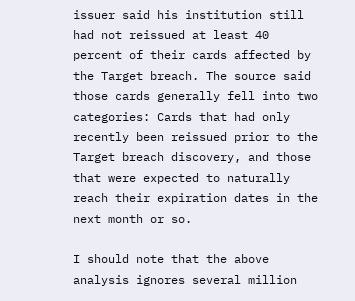issuer said his institution still had not reissued at least 40 percent of their cards affected by the Target breach. The source said those cards generally fell into two categories: Cards that had only recently been reissued prior to the Target breach discovery, and those that were expected to naturally reach their expiration dates in the next month or so.

I should note that the above analysis ignores several million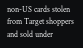non-US cards stolen from Target shoppers and sold under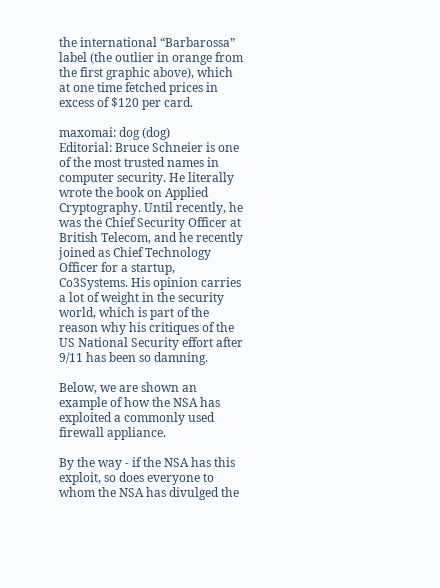the international “Barbarossa” label (the outlier in orange from the first graphic above), which at one time fetched prices in excess of $120 per card.

maxomai: dog (dog)
Editorial: Bruce Schneier is one of the most trusted names in computer security. He literally wrote the book on Applied Cryptography. Until recently, he was the Chief Security Officer at British Telecom, and he recently joined as Chief Technology Officer for a startup, Co3Systems. His opinion carries a lot of weight in the security world, which is part of the reason why his critiques of the US National Security effort after 9/11 has been so damning.

Below, we are shown an example of how the NSA has exploited a commonly used firewall appliance.

By the way - if the NSA has this exploit, so does everyone to whom the NSA has divulged the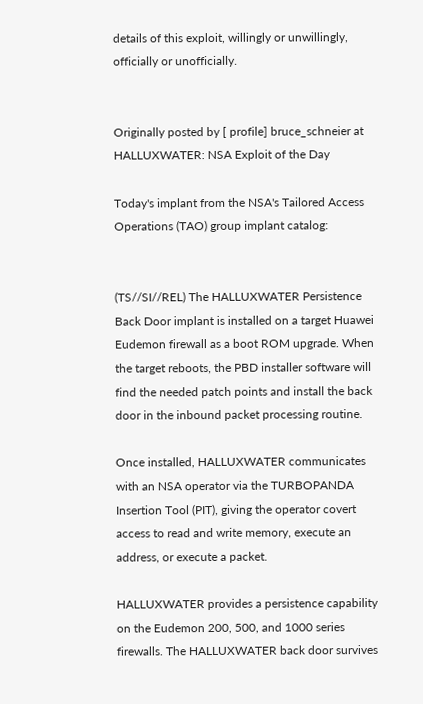details of this exploit, willingly or unwillingly, officially or unofficially.


Originally posted by [ profile] bruce_schneier at HALLUXWATER: NSA Exploit of the Day

Today's implant from the NSA's Tailored Access Operations (TAO) group implant catalog:


(TS//SI//REL) The HALLUXWATER Persistence Back Door implant is installed on a target Huawei Eudemon firewall as a boot ROM upgrade. When the target reboots, the PBD installer software will find the needed patch points and install the back door in the inbound packet processing routine.

Once installed, HALLUXWATER communicates with an NSA operator via the TURBOPANDA Insertion Tool (PIT), giving the operator covert access to read and write memory, execute an address, or execute a packet.

HALLUXWATER provides a persistence capability on the Eudemon 200, 500, and 1000 series firewalls. The HALLUXWATER back door survives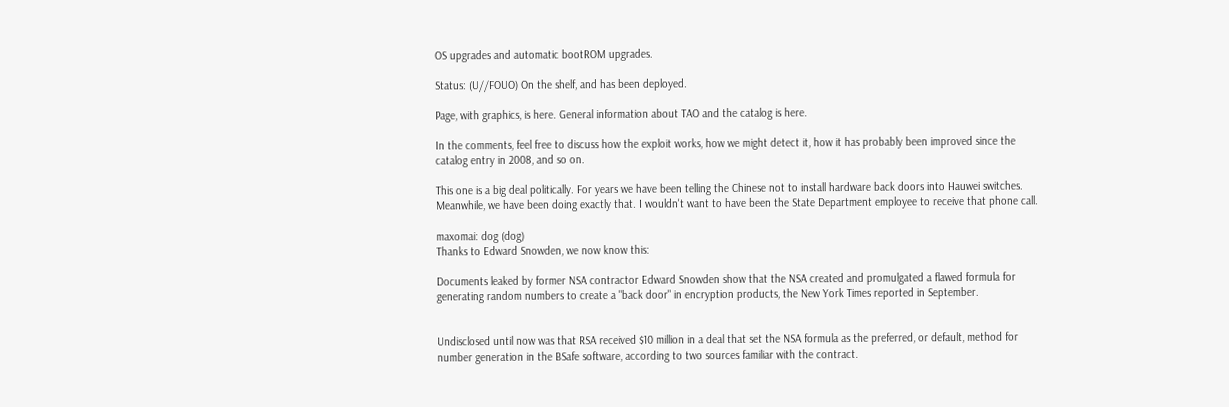OS upgrades and automatic bootROM upgrades.

Status: (U//FOUO) On the shelf, and has been deployed.

Page, with graphics, is here. General information about TAO and the catalog is here.

In the comments, feel free to discuss how the exploit works, how we might detect it, how it has probably been improved since the catalog entry in 2008, and so on.

This one is a big deal politically. For years we have been telling the Chinese not to install hardware back doors into Hauwei switches. Meanwhile, we have been doing exactly that. I wouldn't want to have been the State Department employee to receive that phone call.

maxomai: dog (dog)
Thanks to Edward Snowden, we now know this:

Documents leaked by former NSA contractor Edward Snowden show that the NSA created and promulgated a flawed formula for generating random numbers to create a "back door" in encryption products, the New York Times reported in September.


Undisclosed until now was that RSA received $10 million in a deal that set the NSA formula as the preferred, or default, method for number generation in the BSafe software, according to two sources familiar with the contract.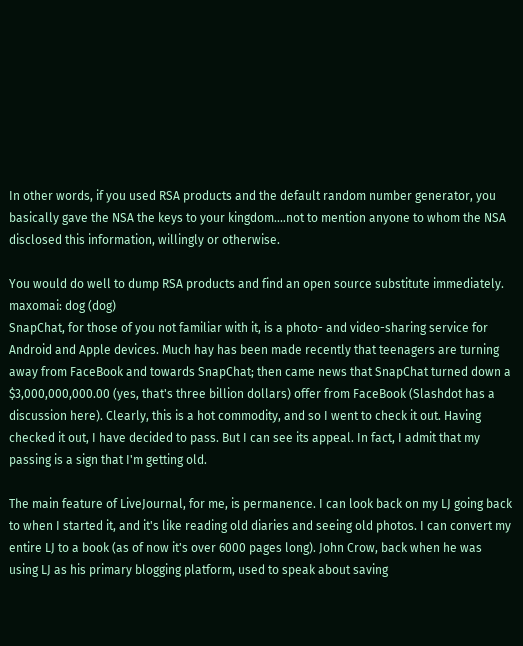In other words, if you used RSA products and the default random number generator, you basically gave the NSA the keys to your kingdom....not to mention anyone to whom the NSA disclosed this information, willingly or otherwise.

You would do well to dump RSA products and find an open source substitute immediately.
maxomai: dog (dog)
SnapChat, for those of you not familiar with it, is a photo- and video-sharing service for Android and Apple devices. Much hay has been made recently that teenagers are turning away from FaceBook and towards SnapChat; then came news that SnapChat turned down a $3,000,000,000.00 (yes, that's three billion dollars) offer from FaceBook (Slashdot has a discussion here). Clearly, this is a hot commodity, and so I went to check it out. Having checked it out, I have decided to pass. But I can see its appeal. In fact, I admit that my passing is a sign that I'm getting old.

The main feature of LiveJournal, for me, is permanence. I can look back on my LJ going back to when I started it, and it's like reading old diaries and seeing old photos. I can convert my entire LJ to a book (as of now it's over 6000 pages long). John Crow, back when he was using LJ as his primary blogging platform, used to speak about saving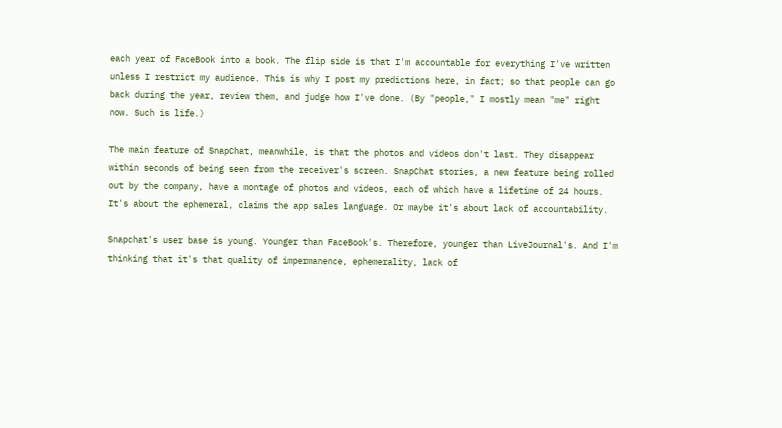each year of FaceBook into a book. The flip side is that I'm accountable for everything I've written unless I restrict my audience. This is why I post my predictions here, in fact; so that people can go back during the year, review them, and judge how I've done. (By "people," I mostly mean "me" right now. Such is life.)

The main feature of SnapChat, meanwhile, is that the photos and videos don't last. They disappear within seconds of being seen from the receiver's screen. SnapChat stories, a new feature being rolled out by the company, have a montage of photos and videos, each of which have a lifetime of 24 hours. It's about the ephemeral, claims the app sales language. Or maybe it's about lack of accountability.

Snapchat's user base is young. Younger than FaceBook's. Therefore, younger than LiveJournal's. And I'm thinking that it's that quality of impermanence, ephemerality, lack of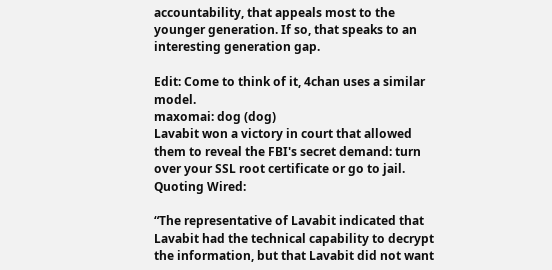accountability, that appeals most to the younger generation. If so, that speaks to an interesting generation gap.

Edit: Come to think of it, 4chan uses a similar model.
maxomai: dog (dog)
Lavabit won a victory in court that allowed them to reveal the FBI's secret demand: turn over your SSL root certificate or go to jail. Quoting Wired:

“The representative of Lavabit indicated that Lavabit had the technical capability to decrypt the information, but that Lavabit did not want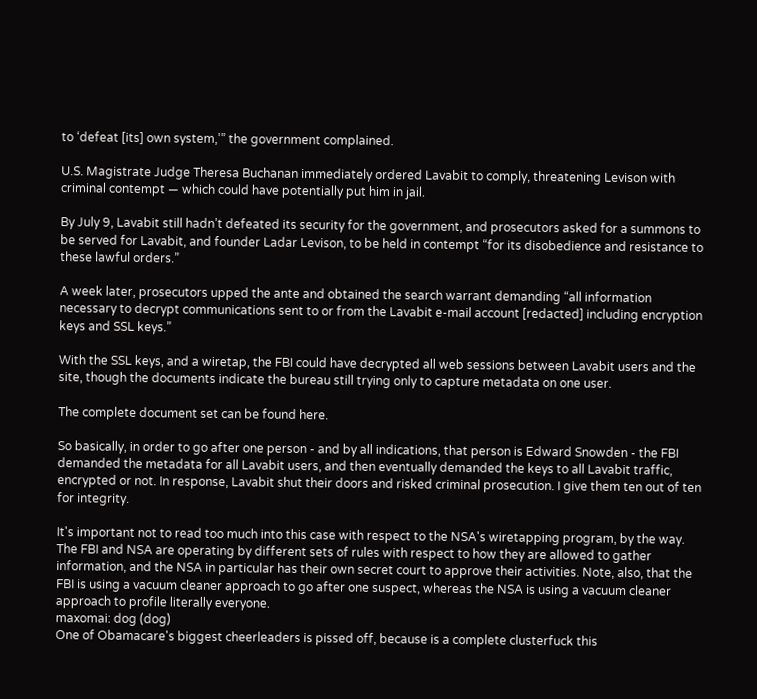to ‘defeat [its] own system,’” the government complained.

U.S. Magistrate Judge Theresa Buchanan immediately ordered Lavabit to comply, threatening Levison with criminal contempt — which could have potentially put him in jail.

By July 9, Lavabit still hadn’t defeated its security for the government, and prosecutors asked for a summons to be served for Lavabit, and founder Ladar Levison, to be held in contempt “for its disobedience and resistance to these lawful orders.”

A week later, prosecutors upped the ante and obtained the search warrant demanding “all information necessary to decrypt communications sent to or from the Lavabit e-mail account [redacted] including encryption keys and SSL keys.”

With the SSL keys, and a wiretap, the FBI could have decrypted all web sessions between Lavabit users and the site, though the documents indicate the bureau still trying only to capture metadata on one user.

The complete document set can be found here.

So basically, in order to go after one person - and by all indications, that person is Edward Snowden - the FBI demanded the metadata for all Lavabit users, and then eventually demanded the keys to all Lavabit traffic, encrypted or not. In response, Lavabit shut their doors and risked criminal prosecution. I give them ten out of ten for integrity.

It's important not to read too much into this case with respect to the NSA's wiretapping program, by the way. The FBI and NSA are operating by different sets of rules with respect to how they are allowed to gather information, and the NSA in particular has their own secret court to approve their activities. Note, also, that the FBI is using a vacuum cleaner approach to go after one suspect, whereas the NSA is using a vacuum cleaner approach to profile literally everyone.
maxomai: dog (dog)
One of Obamacare's biggest cheerleaders is pissed off, because is a complete clusterfuck this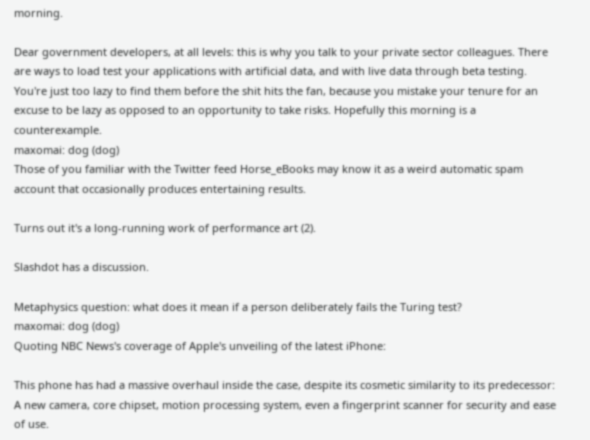morning.

Dear government developers, at all levels: this is why you talk to your private sector colleagues. There are ways to load test your applications with artificial data, and with live data through beta testing. You're just too lazy to find them before the shit hits the fan, because you mistake your tenure for an excuse to be lazy as opposed to an opportunity to take risks. Hopefully this morning is a counterexample.
maxomai: dog (dog)
Those of you familiar with the Twitter feed Horse_eBooks may know it as a weird automatic spam account that occasionally produces entertaining results.

Turns out it's a long-running work of performance art (2).

Slashdot has a discussion.

Metaphysics question: what does it mean if a person deliberately fails the Turing test?
maxomai: dog (dog)
Quoting NBC News's coverage of Apple's unveiling of the latest iPhone:

This phone has had a massive overhaul inside the case, despite its cosmetic similarity to its predecessor: A new camera, core chipset, motion processing system, even a fingerprint scanner for security and ease of use.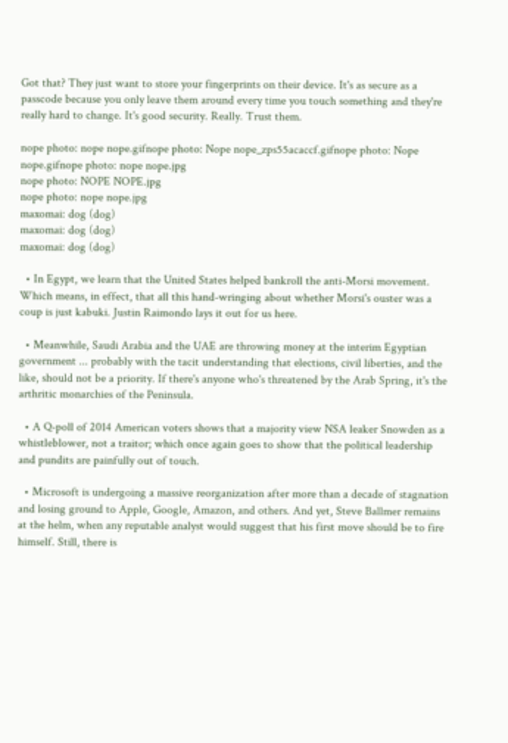Got that? They just want to store your fingerprints on their device. It's as secure as a passcode because you only leave them around every time you touch something and they're really hard to change. It's good security. Really. Trust them.

nope photo: nope nope.gifnope photo: Nope nope_zps55acaccf.gifnope photo: Nope nope.gifnope photo: nope nope.jpg
nope photo: NOPE NOPE.jpg
nope photo: nope nope.jpg
maxomai: dog (dog)
maxomai: dog (dog)
maxomai: dog (dog)

  • In Egypt, we learn that the United States helped bankroll the anti-Morsi movement. Which means, in effect, that all this hand-wringing about whether Morsi's ouster was a coup is just kabuki. Justin Raimondo lays it out for us here.

  • Meanwhile, Saudi Arabia and the UAE are throwing money at the interim Egyptian government ... probably with the tacit understanding that elections, civil liberties, and the like, should not be a priority. If there's anyone who's threatened by the Arab Spring, it's the arthritic monarchies of the Peninsula.

  • A Q-poll of 2014 American voters shows that a majority view NSA leaker Snowden as a whistleblower, not a traitor; which once again goes to show that the political leadership and pundits are painfully out of touch.

  • Microsoft is undergoing a massive reorganization after more than a decade of stagnation and losing ground to Apple, Google, Amazon, and others. And yet, Steve Ballmer remains at the helm, when any reputable analyst would suggest that his first move should be to fire himself. Still, there is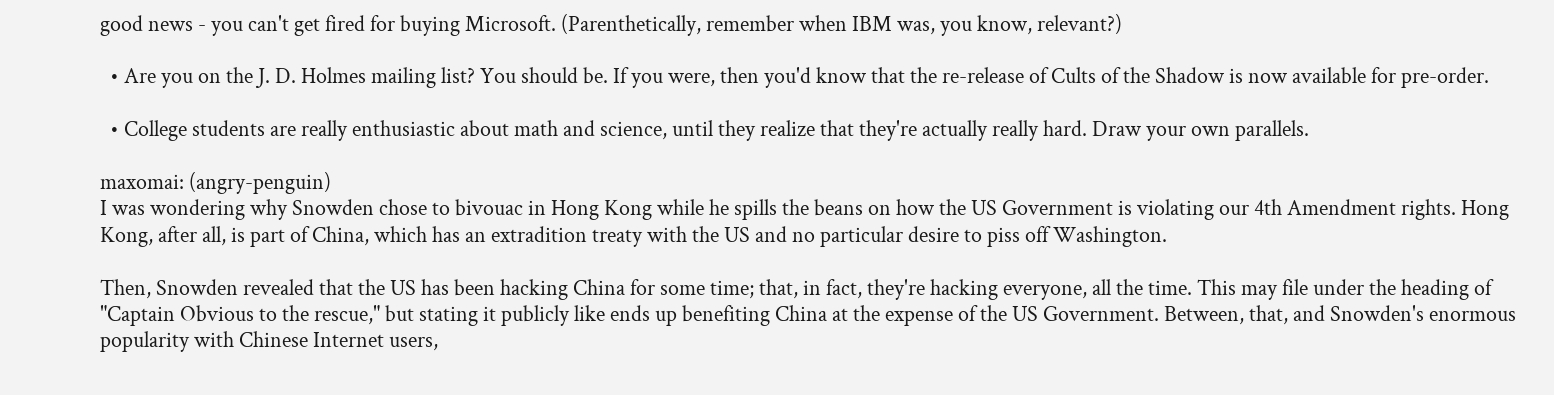good news - you can't get fired for buying Microsoft. (Parenthetically, remember when IBM was, you know, relevant?)

  • Are you on the J. D. Holmes mailing list? You should be. If you were, then you'd know that the re-release of Cults of the Shadow is now available for pre-order.

  • College students are really enthusiastic about math and science, until they realize that they're actually really hard. Draw your own parallels.

maxomai: (angry-penguin)
I was wondering why Snowden chose to bivouac in Hong Kong while he spills the beans on how the US Government is violating our 4th Amendment rights. Hong Kong, after all, is part of China, which has an extradition treaty with the US and no particular desire to piss off Washington.

Then, Snowden revealed that the US has been hacking China for some time; that, in fact, they're hacking everyone, all the time. This may file under the heading of "Captain Obvious to the rescue," but stating it publicly like ends up benefiting China at the expense of the US Government. Between, that, and Snowden's enormous popularity with Chinese Internet users,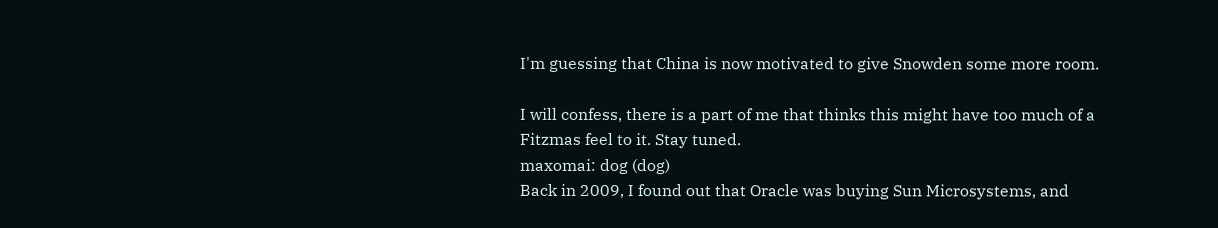I'm guessing that China is now motivated to give Snowden some more room.

I will confess, there is a part of me that thinks this might have too much of a Fitzmas feel to it. Stay tuned.
maxomai: dog (dog)
Back in 2009, I found out that Oracle was buying Sun Microsystems, and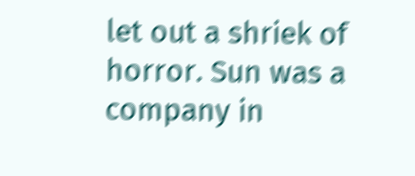let out a shriek of horror. Sun was a company in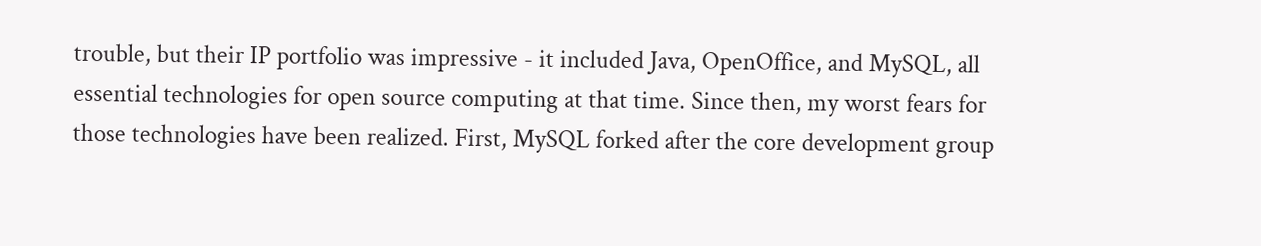trouble, but their IP portfolio was impressive - it included Java, OpenOffice, and MySQL, all essential technologies for open source computing at that time. Since then, my worst fears for those technologies have been realized. First, MySQL forked after the core development group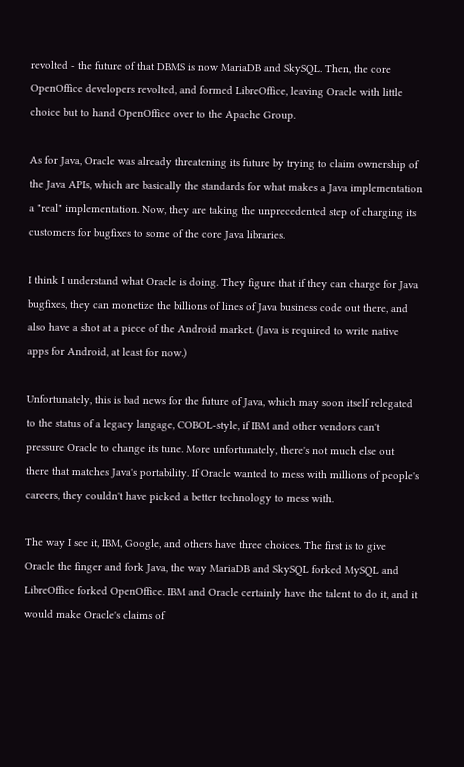revolted - the future of that DBMS is now MariaDB and SkySQL. Then, the core OpenOffice developers revolted, and formed LibreOffice, leaving Oracle with little choice but to hand OpenOffice over to the Apache Group.

As for Java, Oracle was already threatening its future by trying to claim ownership of the Java APIs, which are basically the standards for what makes a Java implementation a "real" implementation. Now, they are taking the unprecedented step of charging its customers for bugfixes to some of the core Java libraries.

I think I understand what Oracle is doing. They figure that if they can charge for Java bugfixes, they can monetize the billions of lines of Java business code out there, and also have a shot at a piece of the Android market. (Java is required to write native apps for Android, at least for now.)

Unfortunately, this is bad news for the future of Java, which may soon itself relegated to the status of a legacy langage, COBOL-style, if IBM and other vendors can't pressure Oracle to change its tune. More unfortunately, there's not much else out there that matches Java's portability. If Oracle wanted to mess with millions of people's careers, they couldn't have picked a better technology to mess with.

The way I see it, IBM, Google, and others have three choices. The first is to give Oracle the finger and fork Java, the way MariaDB and SkySQL forked MySQL and LibreOffice forked OpenOffice. IBM and Oracle certainly have the talent to do it, and it would make Oracle's claims of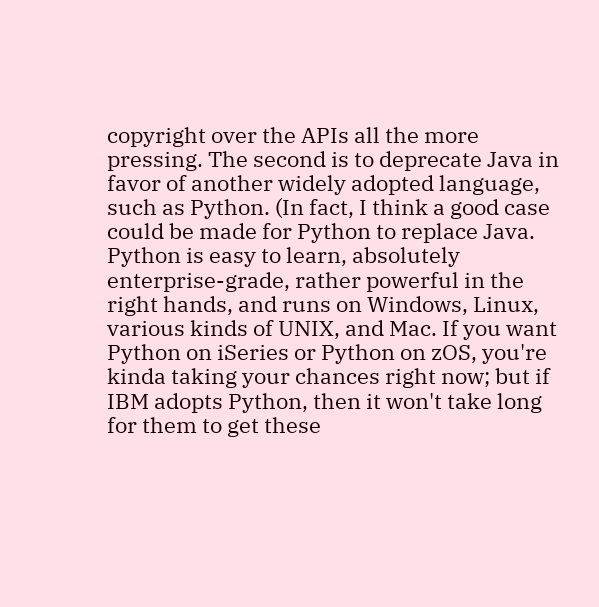copyright over the APIs all the more pressing. The second is to deprecate Java in favor of another widely adopted language, such as Python. (In fact, I think a good case could be made for Python to replace Java. Python is easy to learn, absolutely enterprise-grade, rather powerful in the right hands, and runs on Windows, Linux, various kinds of UNIX, and Mac. If you want Python on iSeries or Python on zOS, you're kinda taking your chances right now; but if IBM adopts Python, then it won't take long for them to get these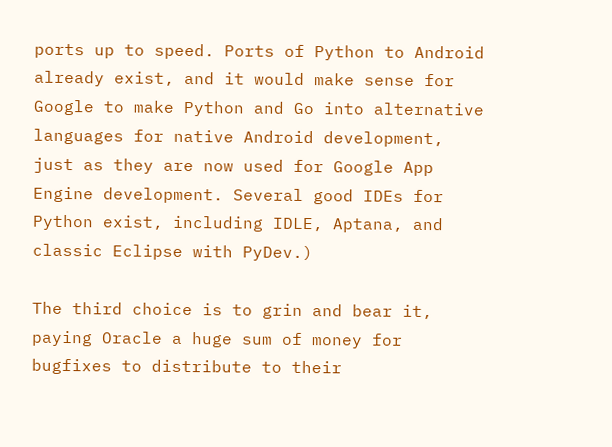ports up to speed. Ports of Python to Android already exist, and it would make sense for Google to make Python and Go into alternative languages for native Android development, just as they are now used for Google App Engine development. Several good IDEs for Python exist, including IDLE, Aptana, and classic Eclipse with PyDev.)

The third choice is to grin and bear it, paying Oracle a huge sum of money for bugfixes to distribute to their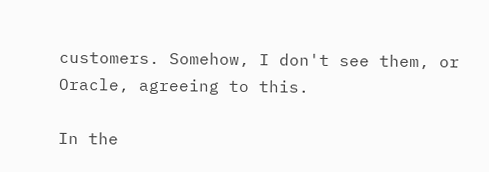customers. Somehow, I don't see them, or Oracle, agreeing to this.

In the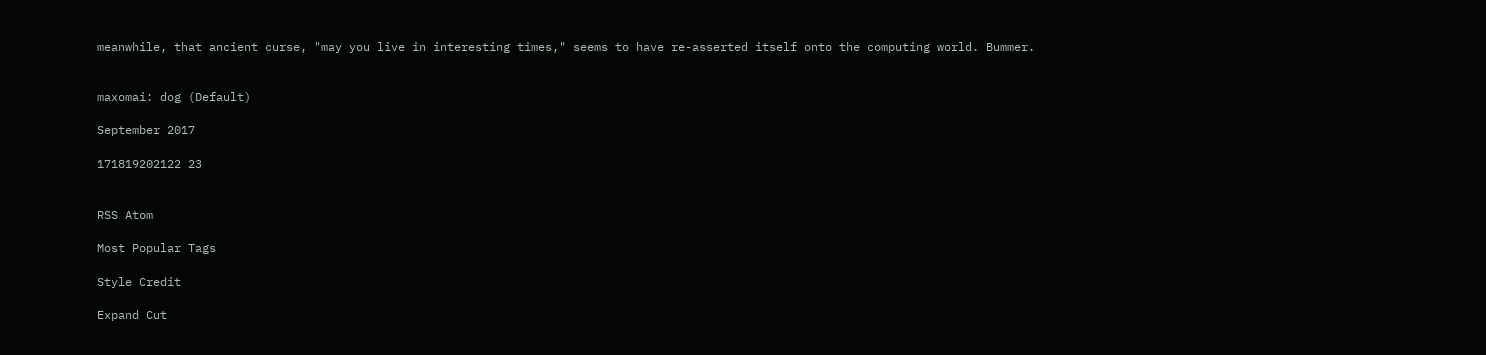meanwhile, that ancient curse, "may you live in interesting times," seems to have re-asserted itself onto the computing world. Bummer.


maxomai: dog (Default)

September 2017

171819202122 23


RSS Atom

Most Popular Tags

Style Credit

Expand Cut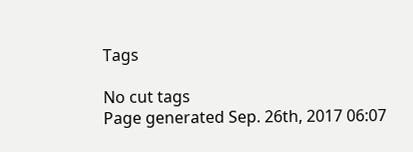Tags

No cut tags
Page generated Sep. 26th, 2017 06:07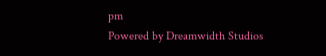pm
Powered by Dreamwidth Studios